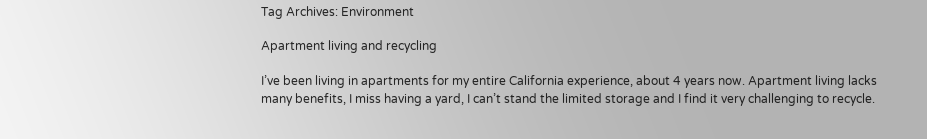Tag Archives: Environment

Apartment living and recycling

I’ve been living in apartments for my entire California experience, about 4 years now. Apartment living lacks many benefits, I miss having a yard, I can’t stand the limited storage and I find it very challenging to recycle.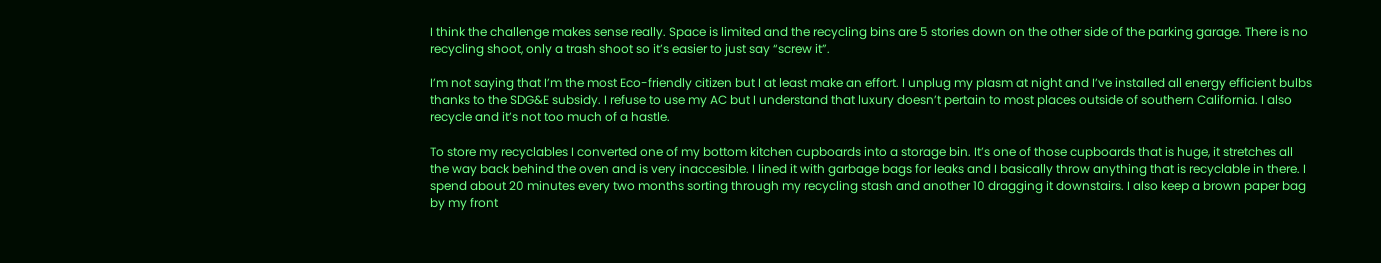I think the challenge makes sense really. Space is limited and the recycling bins are 5 stories down on the other side of the parking garage. There is no recycling shoot, only a trash shoot so it’s easier to just say “screw it”.

I’m not saying that I’m the most Eco-friendly citizen but I at least make an effort. I unplug my plasm at night and I’ve installed all energy efficient bulbs thanks to the SDG&E subsidy. I refuse to use my AC but I understand that luxury doesn’t pertain to most places outside of southern California. I also recycle and it’s not too much of a hastle.

To store my recyclables I converted one of my bottom kitchen cupboards into a storage bin. It’s one of those cupboards that is huge, it stretches all the way back behind the oven and is very inaccesible. I lined it with garbage bags for leaks and I basically throw anything that is recyclable in there. I spend about 20 minutes every two months sorting through my recycling stash and another 10 dragging it downstairs. I also keep a brown paper bag by my front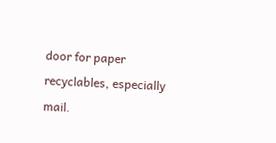door for paper recyclables, especially mail.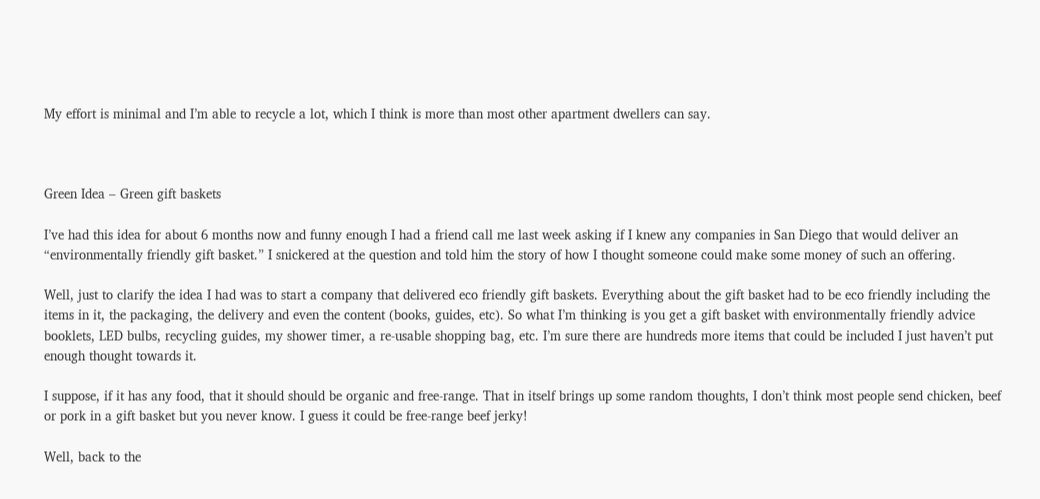My effort is minimal and I’m able to recycle a lot, which I think is more than most other apartment dwellers can say.



Green Idea – Green gift baskets

I’ve had this idea for about 6 months now and funny enough I had a friend call me last week asking if I knew any companies in San Diego that would deliver an “environmentally friendly gift basket.” I snickered at the question and told him the story of how I thought someone could make some money of such an offering.

Well, just to clarify the idea I had was to start a company that delivered eco friendly gift baskets. Everything about the gift basket had to be eco friendly including the items in it, the packaging, the delivery and even the content (books, guides, etc). So what I’m thinking is you get a gift basket with environmentally friendly advice booklets, LED bulbs, recycling guides, my shower timer, a re-usable shopping bag, etc. I’m sure there are hundreds more items that could be included I just haven’t put enough thought towards it.

I suppose, if it has any food, that it should should be organic and free-range. That in itself brings up some random thoughts, I don’t think most people send chicken, beef or pork in a gift basket but you never know. I guess it could be free-range beef jerky!

Well, back to the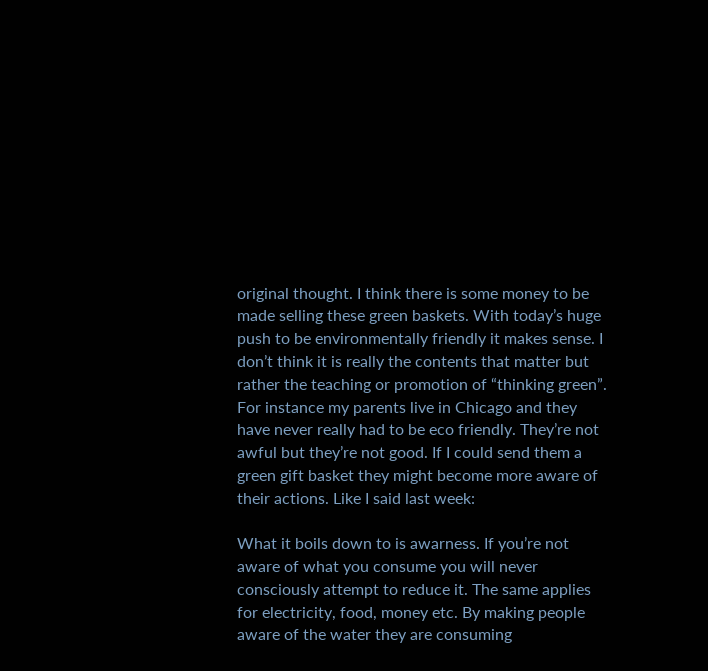original thought. I think there is some money to be made selling these green baskets. With today’s huge push to be environmentally friendly it makes sense. I don’t think it is really the contents that matter but rather the teaching or promotion of “thinking green”. For instance my parents live in Chicago and they have never really had to be eco friendly. They’re not awful but they’re not good. If I could send them a green gift basket they might become more aware of their actions. Like I said last week:

What it boils down to is awarness. If you’re not aware of what you consume you will never consciously attempt to reduce it. The same applies for electricity, food, money etc. By making people aware of the water they are consuming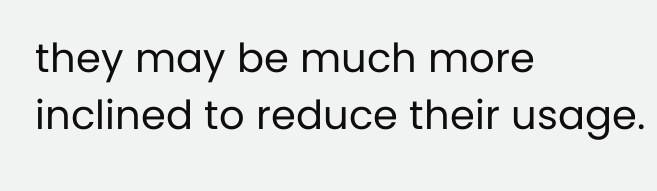they may be much more inclined to reduce their usage.